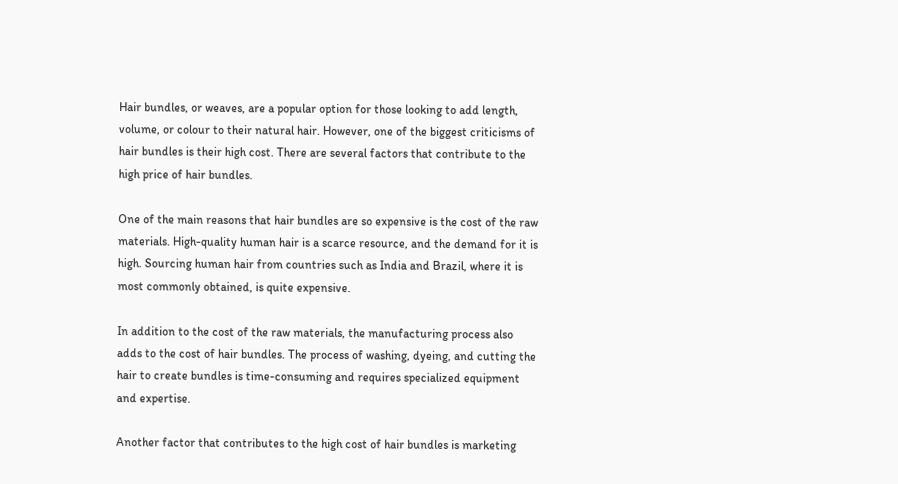Hair bundles, or weaves, are a popular option for those looking to add length, volume, or colour to their natural hair. However, one of the biggest criticisms of hair bundles is their high cost. There are several factors that contribute to the high price of hair bundles.

One of the main reasons that hair bundles are so expensive is the cost of the raw materials. High-quality human hair is a scarce resource, and the demand for it is high. Sourcing human hair from countries such as India and Brazil, where it is most commonly obtained, is quite expensive.

In addition to the cost of the raw materials, the manufacturing process also adds to the cost of hair bundles. The process of washing, dyeing, and cutting the hair to create bundles is time-consuming and requires specialized equipment and expertise.

Another factor that contributes to the high cost of hair bundles is marketing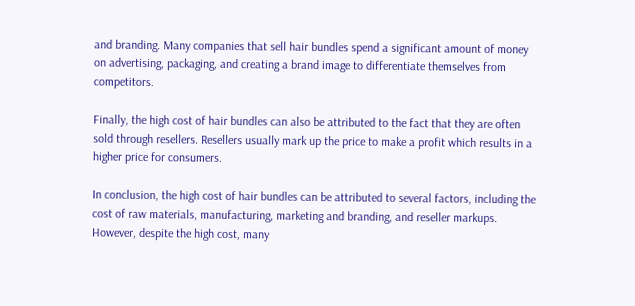and branding. Many companies that sell hair bundles spend a significant amount of money on advertising, packaging, and creating a brand image to differentiate themselves from competitors.

Finally, the high cost of hair bundles can also be attributed to the fact that they are often sold through resellers. Resellers usually mark up the price to make a profit which results in a higher price for consumers.

In conclusion, the high cost of hair bundles can be attributed to several factors, including the cost of raw materials, manufacturing, marketing and branding, and reseller markups. However, despite the high cost, many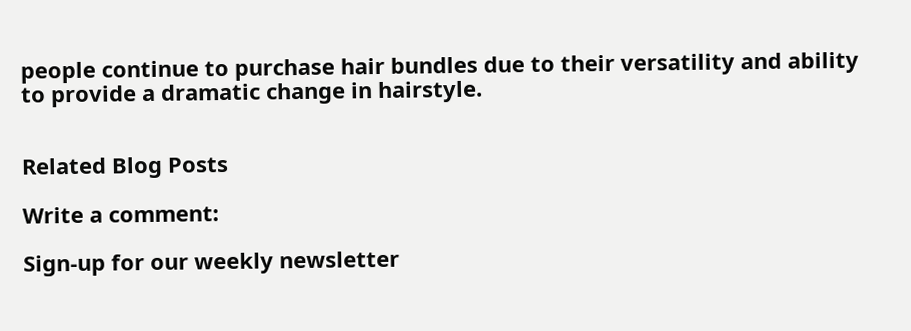people continue to purchase hair bundles due to their versatility and ability to provide a dramatic change in hairstyle.


Related Blog Posts

Write a comment:

Sign-up for our weekly newsletter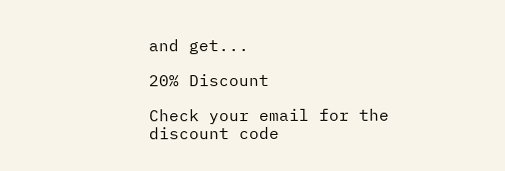and get...

20% Discount

Check your email for the discount code